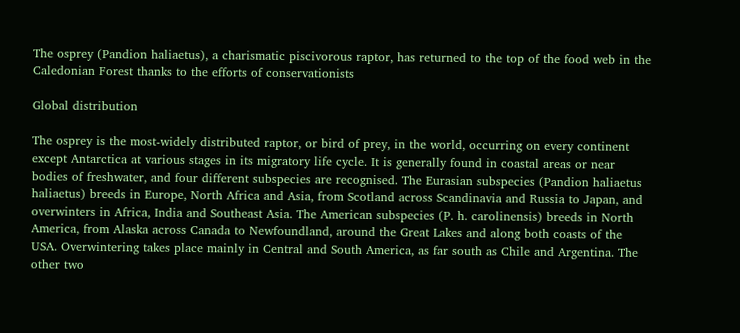The osprey (Pandion haliaetus), a charismatic piscivorous raptor, has returned to the top of the food web in the Caledonian Forest thanks to the efforts of conservationists

Global distribution

The osprey is the most-widely distributed raptor, or bird of prey, in the world, occurring on every continent except Antarctica at various stages in its migratory life cycle. It is generally found in coastal areas or near bodies of freshwater, and four different subspecies are recognised. The Eurasian subspecies (Pandion haliaetus haliaetus) breeds in Europe, North Africa and Asia, from Scotland across Scandinavia and Russia to Japan, and overwinters in Africa, India and Southeast Asia. The American subspecies (P. h. carolinensis) breeds in North America, from Alaska across Canada to Newfoundland, around the Great Lakes and along both coasts of the USA. Overwintering takes place mainly in Central and South America, as far south as Chile and Argentina. The other two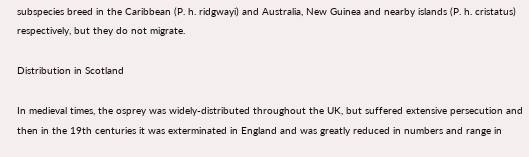subspecies breed in the Caribbean (P. h. ridgwayi) and Australia, New Guinea and nearby islands (P. h. cristatus) respectively, but they do not migrate.

Distribution in Scotland

In medieval times, the osprey was widely-distributed throughout the UK, but suffered extensive persecution and then in the 19th centuries it was exterminated in England and was greatly reduced in numbers and range in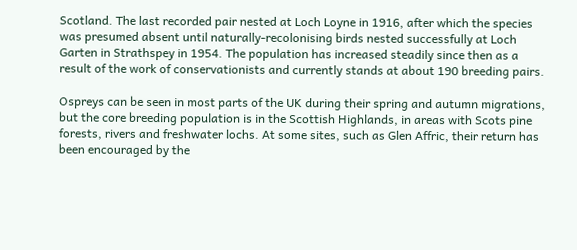Scotland. The last recorded pair nested at Loch Loyne in 1916, after which the species was presumed absent until naturally-recolonising birds nested successfully at Loch Garten in Strathspey in 1954. The population has increased steadily since then as a result of the work of conservationists and currently stands at about 190 breeding pairs.

Ospreys can be seen in most parts of the UK during their spring and autumn migrations, but the core breeding population is in the Scottish Highlands, in areas with Scots pine forests, rivers and freshwater lochs. At some sites, such as Glen Affric, their return has been encouraged by the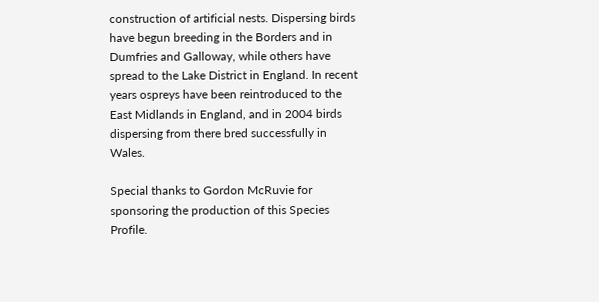construction of artificial nests. Dispersing birds have begun breeding in the Borders and in Dumfries and Galloway, while others have spread to the Lake District in England. In recent years ospreys have been reintroduced to the East Midlands in England, and in 2004 birds dispersing from there bred successfully in Wales.

Special thanks to Gordon McRuvie for sponsoring the production of this Species Profile.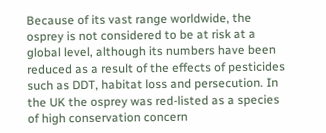Because of its vast range worldwide, the osprey is not considered to be at risk at a global level, although its numbers have been reduced as a result of the effects of pesticides such as DDT, habitat loss and persecution. In the UK the osprey was red-listed as a species of high conservation concern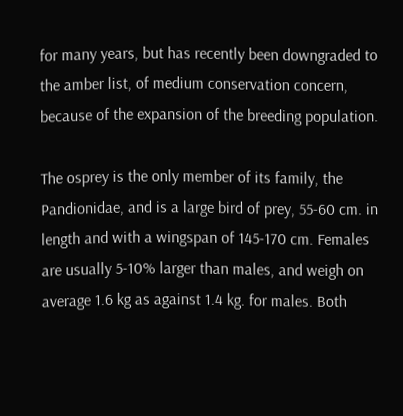for many years, but has recently been downgraded to the amber list, of medium conservation concern, because of the expansion of the breeding population.

The osprey is the only member of its family, the Pandionidae, and is a large bird of prey, 55-60 cm. in length and with a wingspan of 145-170 cm. Females are usually 5-10% larger than males, and weigh on average 1.6 kg as against 1.4 kg. for males. Both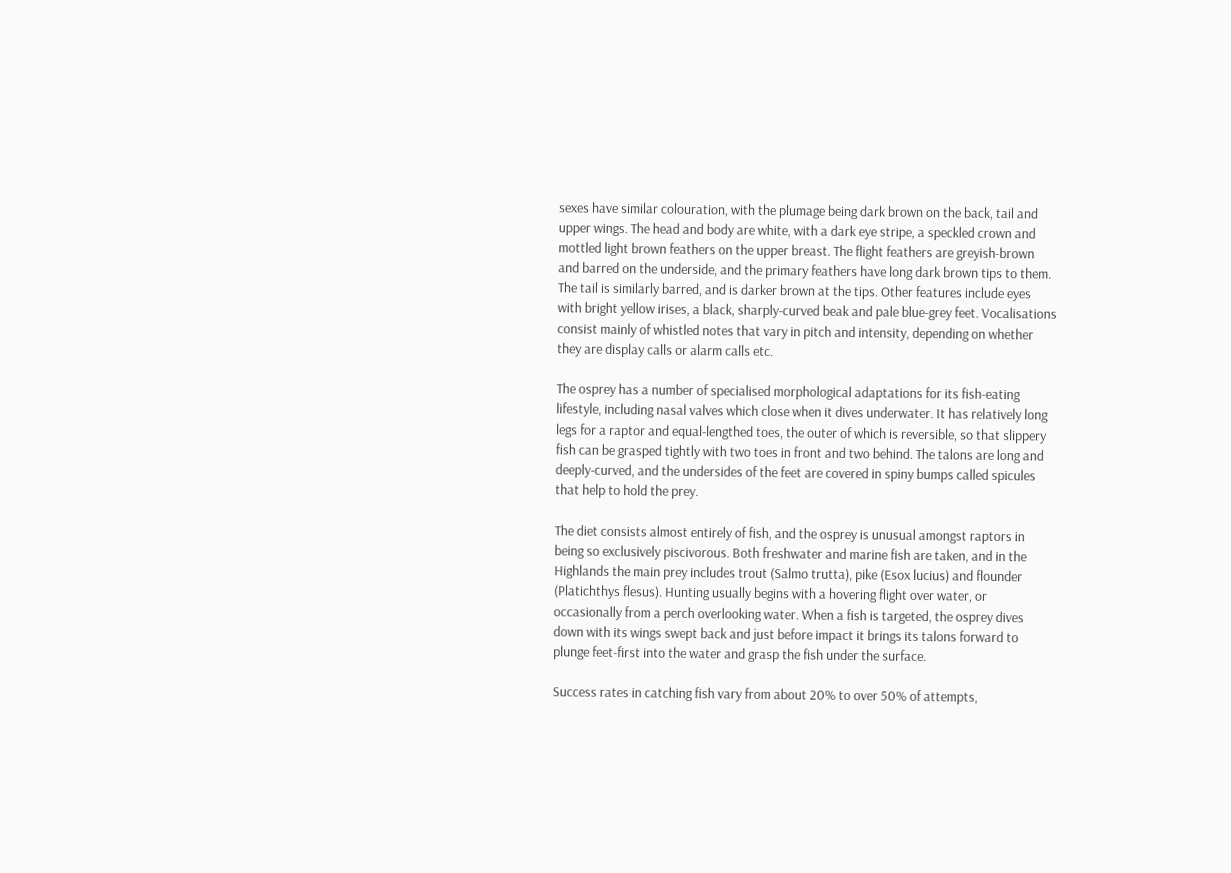sexes have similar colouration, with the plumage being dark brown on the back, tail and upper wings. The head and body are white, with a dark eye stripe, a speckled crown and mottled light brown feathers on the upper breast. The flight feathers are greyish-brown and barred on the underside, and the primary feathers have long dark brown tips to them. The tail is similarly barred, and is darker brown at the tips. Other features include eyes with bright yellow irises, a black, sharply-curved beak and pale blue-grey feet. Vocalisations consist mainly of whistled notes that vary in pitch and intensity, depending on whether they are display calls or alarm calls etc.

The osprey has a number of specialised morphological adaptations for its fish-eating lifestyle, including nasal valves which close when it dives underwater. It has relatively long legs for a raptor and equal-lengthed toes, the outer of which is reversible, so that slippery fish can be grasped tightly with two toes in front and two behind. The talons are long and deeply-curved, and the undersides of the feet are covered in spiny bumps called spicules that help to hold the prey.

The diet consists almost entirely of fish, and the osprey is unusual amongst raptors in being so exclusively piscivorous. Both freshwater and marine fish are taken, and in the Highlands the main prey includes trout (Salmo trutta), pike (Esox lucius) and flounder (Platichthys flesus). Hunting usually begins with a hovering flight over water, or occasionally from a perch overlooking water. When a fish is targeted, the osprey dives down with its wings swept back and just before impact it brings its talons forward to plunge feet-first into the water and grasp the fish under the surface.

Success rates in catching fish vary from about 20% to over 50% of attempts,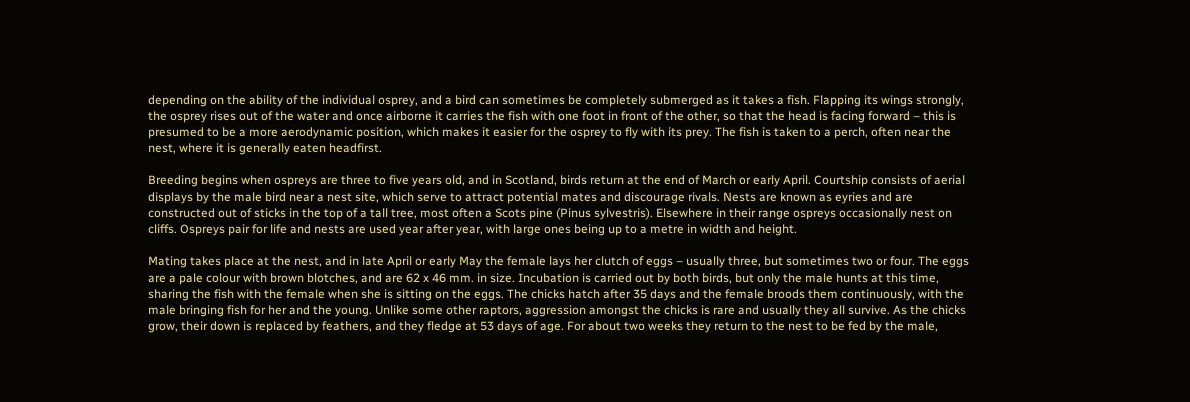depending on the ability of the individual osprey, and a bird can sometimes be completely submerged as it takes a fish. Flapping its wings strongly, the osprey rises out of the water and once airborne it carries the fish with one foot in front of the other, so that the head is facing forward – this is presumed to be a more aerodynamic position, which makes it easier for the osprey to fly with its prey. The fish is taken to a perch, often near the nest, where it is generally eaten headfirst.

Breeding begins when ospreys are three to five years old, and in Scotland, birds return at the end of March or early April. Courtship consists of aerial displays by the male bird near a nest site, which serve to attract potential mates and discourage rivals. Nests are known as eyries and are constructed out of sticks in the top of a tall tree, most often a Scots pine (Pinus sylvestris). Elsewhere in their range ospreys occasionally nest on cliffs. Ospreys pair for life and nests are used year after year, with large ones being up to a metre in width and height.

Mating takes place at the nest, and in late April or early May the female lays her clutch of eggs – usually three, but sometimes two or four. The eggs are a pale colour with brown blotches, and are 62 x 46 mm. in size. Incubation is carried out by both birds, but only the male hunts at this time, sharing the fish with the female when she is sitting on the eggs. The chicks hatch after 35 days and the female broods them continuously, with the male bringing fish for her and the young. Unlike some other raptors, aggression amongst the chicks is rare and usually they all survive. As the chicks grow, their down is replaced by feathers, and they fledge at 53 days of age. For about two weeks they return to the nest to be fed by the male,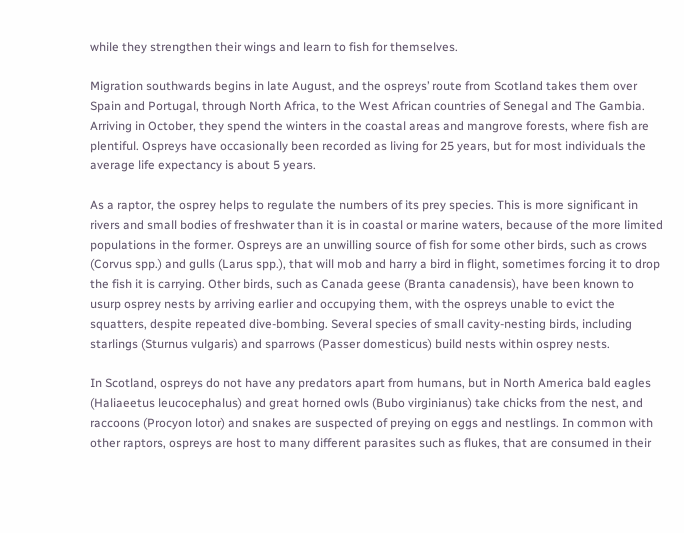while they strengthen their wings and learn to fish for themselves.

Migration southwards begins in late August, and the ospreys’ route from Scotland takes them over Spain and Portugal, through North Africa, to the West African countries of Senegal and The Gambia. Arriving in October, they spend the winters in the coastal areas and mangrove forests, where fish are plentiful. Ospreys have occasionally been recorded as living for 25 years, but for most individuals the average life expectancy is about 5 years.

As a raptor, the osprey helps to regulate the numbers of its prey species. This is more significant in rivers and small bodies of freshwater than it is in coastal or marine waters, because of the more limited populations in the former. Ospreys are an unwilling source of fish for some other birds, such as crows (Corvus spp.) and gulls (Larus spp.), that will mob and harry a bird in flight, sometimes forcing it to drop the fish it is carrying. Other birds, such as Canada geese (Branta canadensis), have been known to usurp osprey nests by arriving earlier and occupying them, with the ospreys unable to evict the squatters, despite repeated dive-bombing. Several species of small cavity-nesting birds, including starlings (Sturnus vulgaris) and sparrows (Passer domesticus) build nests within osprey nests.

In Scotland, ospreys do not have any predators apart from humans, but in North America bald eagles (Haliaeetus leucocephalus) and great horned owls (Bubo virginianus) take chicks from the nest, and raccoons (Procyon lotor) and snakes are suspected of preying on eggs and nestlings. In common with other raptors, ospreys are host to many different parasites such as flukes, that are consumed in their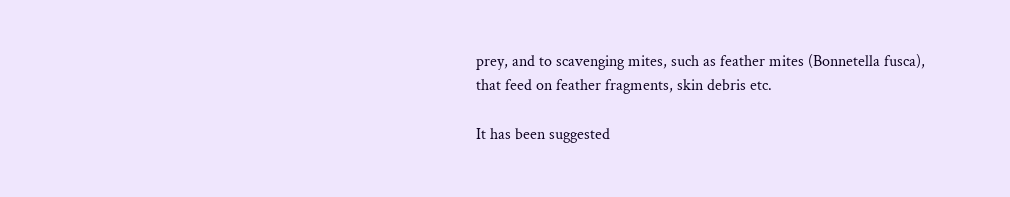prey, and to scavenging mites, such as feather mites (Bonnetella fusca), that feed on feather fragments, skin debris etc.

It has been suggested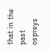that in the past ospreys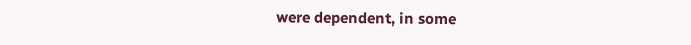were dependent, in some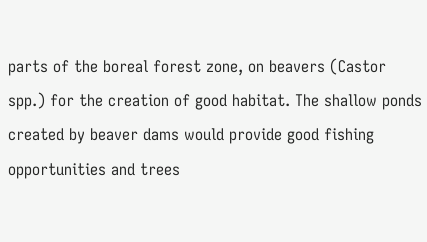parts of the boreal forest zone, on beavers (Castor spp.) for the creation of good habitat. The shallow ponds created by beaver dams would provide good fishing opportunities and trees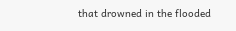that drowned in the flooded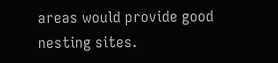areas would provide good nesting sites.